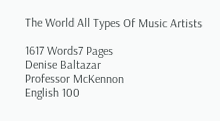The World All Types Of Music Artists

1617 Words7 Pages
Denise Baltazar
Professor McKennon
English 100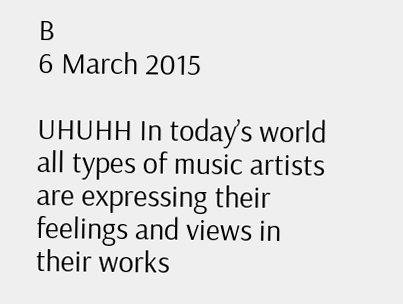B
6 March 2015

UHUHH In today’s world all types of music artists are expressing their feelings and views in their works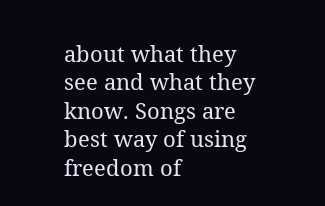about what they see and what they know. Songs are best way of using freedom of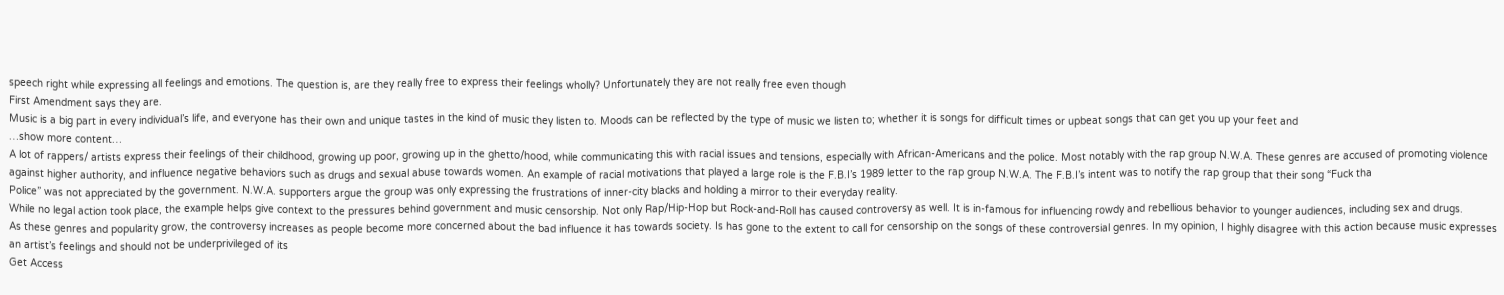speech right while expressing all feelings and emotions. The question is, are they really free to express their feelings wholly? Unfortunately they are not really free even though
First Amendment says they are.
Music is a big part in every individual’s life, and everyone has their own and unique tastes in the kind of music they listen to. Moods can be reflected by the type of music we listen to; whether it is songs for difficult times or upbeat songs that can get you up your feet and
…show more content…
A lot of rappers/ artists express their feelings of their childhood, growing up poor, growing up in the ghetto/hood, while communicating this with racial issues and tensions, especially with African-Americans and the police. Most notably with the rap group N.W.A. These genres are accused of promoting violence against higher authority, and influence negative behaviors such as drugs and sexual abuse towards women. An example of racial motivations that played a large role is the F.B.I’s 1989 letter to the rap group N.W.A. The F.B.I’s intent was to notify the rap group that their song “Fuck tha
Police” was not appreciated by the government. N.W.A. supporters argue the group was only expressing the frustrations of inner-city blacks and holding a mirror to their everyday reality.
While no legal action took place, the example helps give context to the pressures behind government and music censorship. Not only Rap/Hip-Hop but Rock-and-Roll has caused controversy as well. It is in-famous for influencing rowdy and rebellious behavior to younger audiences, including sex and drugs.
As these genres and popularity grow, the controversy increases as people become more concerned about the bad influence it has towards society. Is has gone to the extent to call for censorship on the songs of these controversial genres. In my opinion, I highly disagree with this action because music expresses an artist’s feelings and should not be underprivileged of its
Get Access